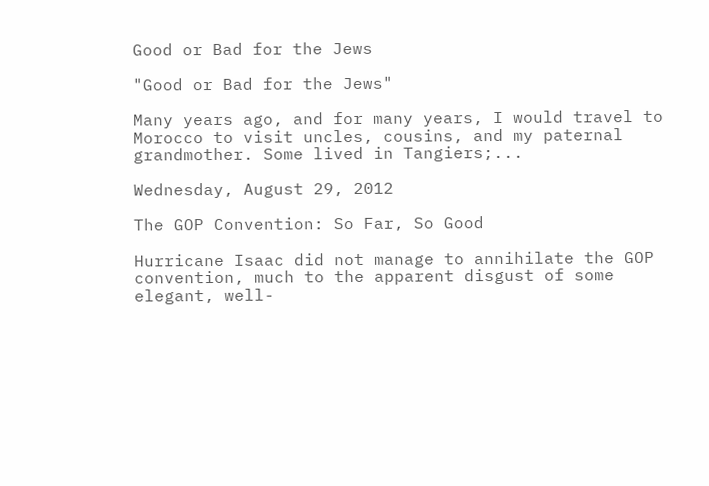Good or Bad for the Jews

"Good or Bad for the Jews"

Many years ago, and for many years, I would travel to Morocco to visit uncles, cousins, and my paternal grandmother. Some lived in Tangiers;...

Wednesday, August 29, 2012

The GOP Convention: So Far, So Good

Hurricane Isaac did not manage to annihilate the GOP convention, much to the apparent disgust of some elegant, well-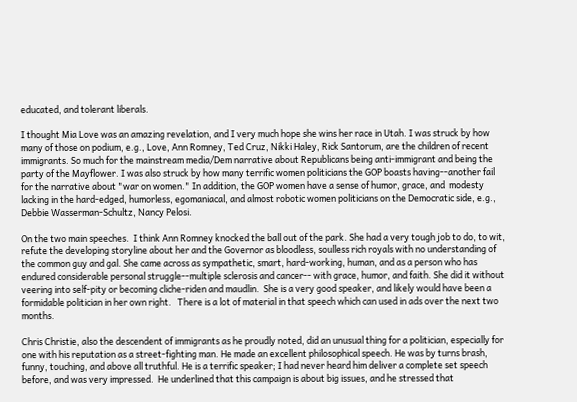educated, and tolerant liberals.

I thought Mia Love was an amazing revelation, and I very much hope she wins her race in Utah. I was struck by how many of those on podium, e.g., Love, Ann Romney, Ted Cruz, Nikki Haley, Rick Santorum, are the children of recent immigrants. So much for the mainstream media/Dem narrative about Republicans being anti-immigrant and being the party of the Mayflower. I was also struck by how many terrific women politicians the GOP boasts having--another fail for the narrative about "war on women." In addition, the GOP women have a sense of humor, grace, and  modesty lacking in the hard-edged, humorless, egomaniacal, and almost robotic women politicians on the Democratic side, e.g., Debbie Wasserman-Schultz, Nancy Pelosi.

On the two main speeches.  I think Ann Romney knocked the ball out of the park. She had a very tough job to do, to wit, refute the developing storyline about her and the Governor as bloodless, soulless rich royals with no understanding of the common guy and gal. She came across as sympathetic, smart, hard-working, human, and as a person who has endured considerable personal struggle--multiple sclerosis and cancer-- with grace, humor, and faith. She did it without veering into self-pity or becoming cliche-riden and maudlin.  She is a very good speaker, and likely would have been a formidable politician in her own right.   There is a lot of material in that speech which can used in ads over the next two months.

Chris Christie, also the descendent of immigrants as he proudly noted, did an unusual thing for a politician, especially for one with his reputation as a street-fighting man. He made an excellent philosophical speech. He was by turns brash, funny, touching, and above all truthful. He is a terrific speaker; I had never heard him deliver a complete set speech before, and was very impressed.  He underlined that this campaign is about big issues, and he stressed that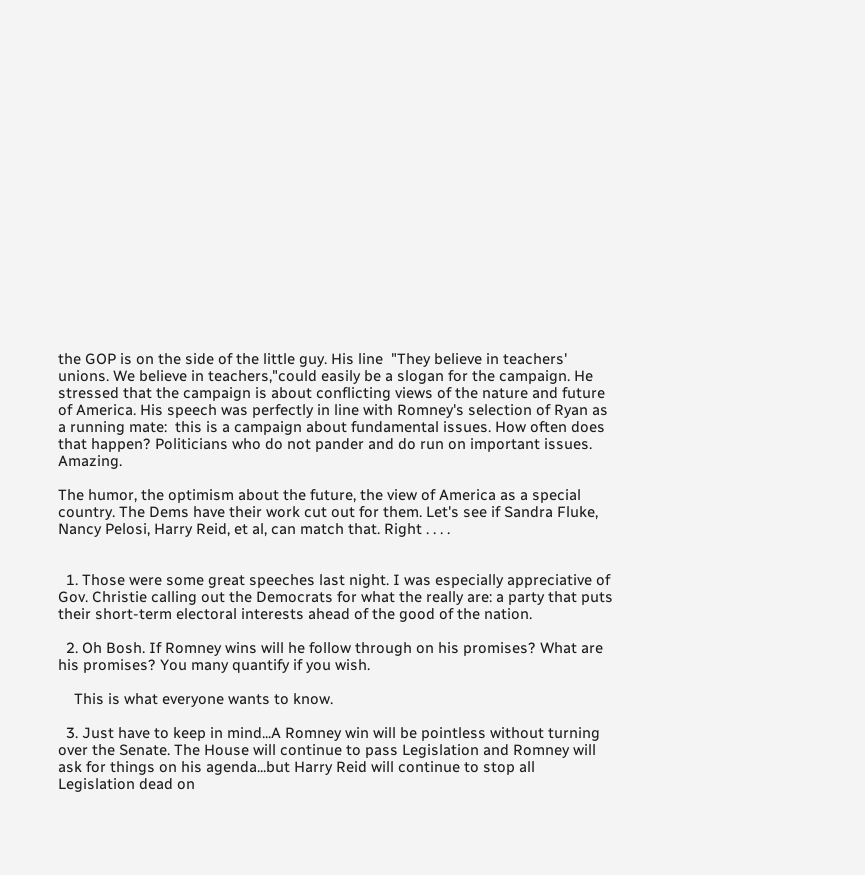the GOP is on the side of the little guy. His line  "They believe in teachers' unions. We believe in teachers,"could easily be a slogan for the campaign. He stressed that the campaign is about conflicting views of the nature and future of America. His speech was perfectly in line with Romney's selection of Ryan as a running mate:  this is a campaign about fundamental issues. How often does that happen? Politicians who do not pander and do run on important issues. Amazing.

The humor, the optimism about the future, the view of America as a special country. The Dems have their work cut out for them. Let's see if Sandra Fluke, Nancy Pelosi, Harry Reid, et al, can match that. Right . . . .


  1. Those were some great speeches last night. I was especially appreciative of Gov. Christie calling out the Democrats for what the really are: a party that puts their short-term electoral interests ahead of the good of the nation.

  2. Oh Bosh. If Romney wins will he follow through on his promises? What are his promises? You many quantify if you wish.

    This is what everyone wants to know.

  3. Just have to keep in mind...A Romney win will be pointless without turning over the Senate. The House will continue to pass Legislation and Romney will ask for things on his agenda...but Harry Reid will continue to stop all Legislation dead on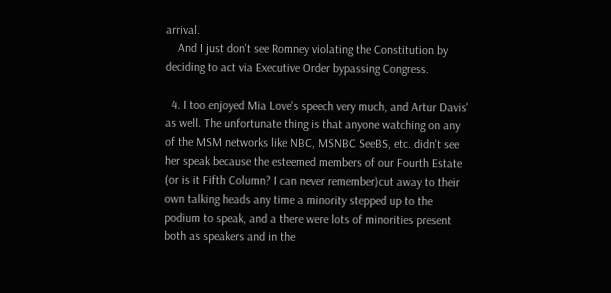arrival.
    And I just don't see Romney violating the Constitution by deciding to act via Executive Order bypassing Congress.

  4. I too enjoyed Mia Love's speech very much, and Artur Davis' as well. The unfortunate thing is that anyone watching on any of the MSM networks like NBC, MSNBC SeeBS, etc. didn't see her speak because the esteemed members of our Fourth Estate (or is it Fifth Column? I can never remember)cut away to their own talking heads any time a minority stepped up to the podium to speak, and a there were lots of minorities present both as speakers and in the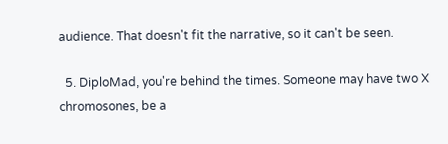audience. That doesn't fit the narrative, so it can't be seen.

  5. DiploMad, you're behind the times. Someone may have two X chromosones, be a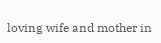loving wife and mother in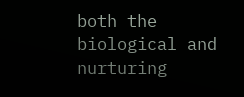both the biological and nurturing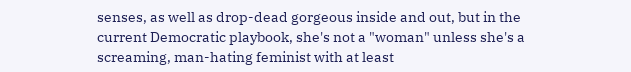senses, as well as drop-dead gorgeous inside and out, but in the current Democratic playbook, she's not a "woman" unless she's a screaming, man-hating feminist with at least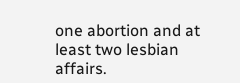one abortion and at least two lesbian affairs.